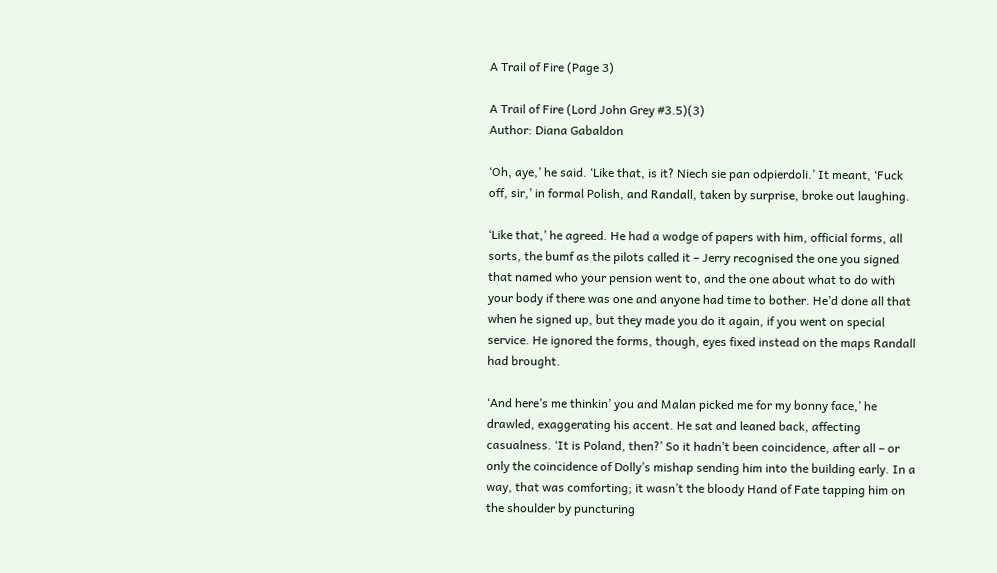A Trail of Fire (Page 3)

A Trail of Fire (Lord John Grey #3.5)(3)
Author: Diana Gabaldon

‘Oh, aye,’ he said. ‘Like that, is it? Niech sie pan odpierdoli.’ It meant, ‘Fuck off, sir,’ in formal Polish, and Randall, taken by surprise, broke out laughing.

‘Like that,’ he agreed. He had a wodge of papers with him, official forms, all sorts, the bumf as the pilots called it – Jerry recognised the one you signed that named who your pension went to, and the one about what to do with your body if there was one and anyone had time to bother. He’d done all that when he signed up, but they made you do it again, if you went on special service. He ignored the forms, though, eyes fixed instead on the maps Randall had brought.

‘And here’s me thinkin’ you and Malan picked me for my bonny face,’ he drawled, exaggerating his accent. He sat and leaned back, affecting casualness. ‘It is Poland, then?’ So it hadn’t been coincidence, after all – or only the coincidence of Dolly’s mishap sending him into the building early. In a way, that was comforting; it wasn’t the bloody Hand of Fate tapping him on the shoulder by puncturing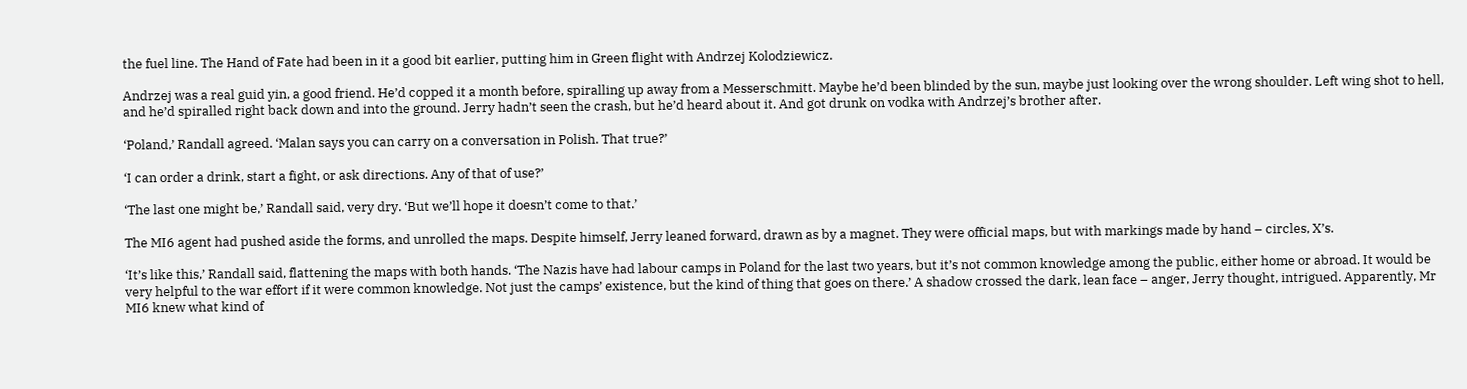the fuel line. The Hand of Fate had been in it a good bit earlier, putting him in Green flight with Andrzej Kolodziewicz.

Andrzej was a real guid yin, a good friend. He’d copped it a month before, spiralling up away from a Messerschmitt. Maybe he’d been blinded by the sun, maybe just looking over the wrong shoulder. Left wing shot to hell, and he’d spiralled right back down and into the ground. Jerry hadn’t seen the crash, but he’d heard about it. And got drunk on vodka with Andrzej’s brother after.

‘Poland,’ Randall agreed. ‘Malan says you can carry on a conversation in Polish. That true?’

‘I can order a drink, start a fight, or ask directions. Any of that of use?’

‘The last one might be,’ Randall said, very dry. ‘But we’ll hope it doesn’t come to that.’

The MI6 agent had pushed aside the forms, and unrolled the maps. Despite himself, Jerry leaned forward, drawn as by a magnet. They were official maps, but with markings made by hand – circles, X’s.

‘It’s like this,’ Randall said, flattening the maps with both hands. ‘The Nazis have had labour camps in Poland for the last two years, but it’s not common knowledge among the public, either home or abroad. It would be very helpful to the war effort if it were common knowledge. Not just the camps’ existence, but the kind of thing that goes on there.’ A shadow crossed the dark, lean face – anger, Jerry thought, intrigued. Apparently, Mr MI6 knew what kind of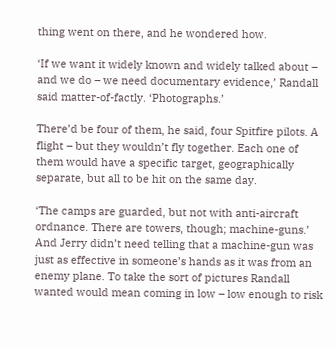thing went on there, and he wondered how.

‘If we want it widely known and widely talked about – and we do – we need documentary evidence,’ Randall said matter-of-factly. ‘Photographs.’

There’d be four of them, he said, four Spitfire pilots. A flight – but they wouldn’t fly together. Each one of them would have a specific target, geographically separate, but all to be hit on the same day.

‘The camps are guarded, but not with anti-aircraft ordnance. There are towers, though; machine-guns.’ And Jerry didn’t need telling that a machine-gun was just as effective in someone’s hands as it was from an enemy plane. To take the sort of pictures Randall wanted would mean coming in low – low enough to risk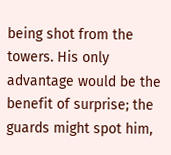being shot from the towers. His only advantage would be the benefit of surprise; the guards might spot him,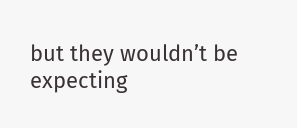but they wouldn’t be expecting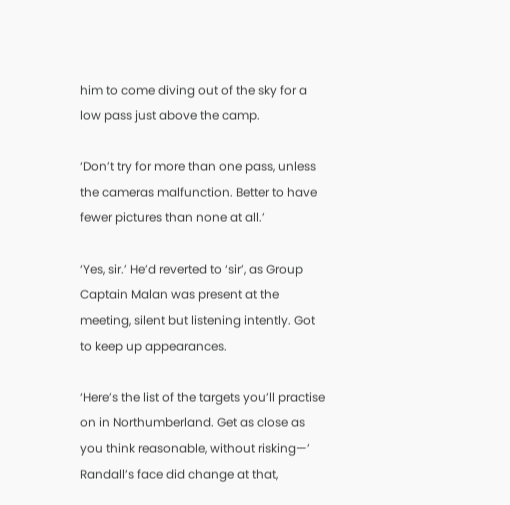him to come diving out of the sky for a low pass just above the camp.

‘Don’t try for more than one pass, unless the cameras malfunction. Better to have fewer pictures than none at all.’

‘Yes, sir.’ He’d reverted to ‘sir’, as Group Captain Malan was present at the meeting, silent but listening intently. Got to keep up appearances.

‘Here’s the list of the targets you’ll practise on in Northumberland. Get as close as you think reasonable, without risking—’ Randall’s face did change at that,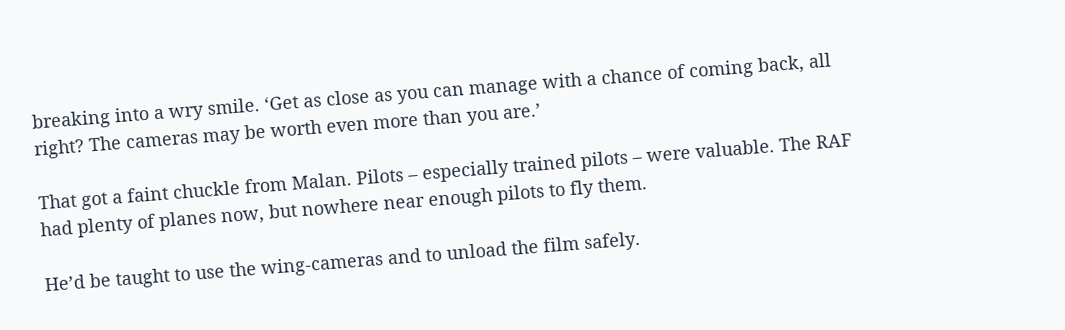breaking into a wry smile. ‘Get as close as you can manage with a chance of coming back, all right? The cameras may be worth even more than you are.’

That got a faint chuckle from Malan. Pilots – especially trained pilots – were valuable. The RAF had plenty of planes now, but nowhere near enough pilots to fly them.

He’d be taught to use the wing-cameras and to unload the film safely.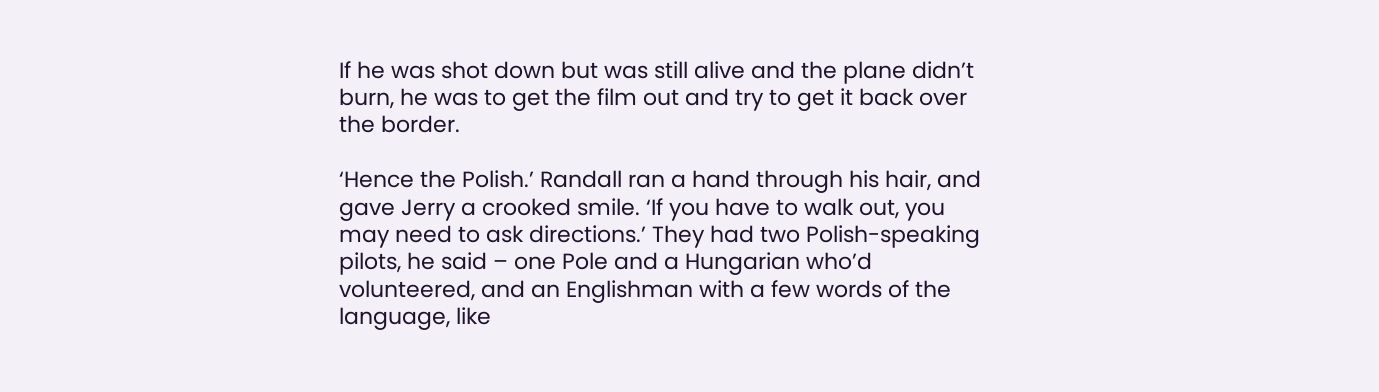If he was shot down but was still alive and the plane didn’t burn, he was to get the film out and try to get it back over the border.

‘Hence the Polish.’ Randall ran a hand through his hair, and gave Jerry a crooked smile. ‘If you have to walk out, you may need to ask directions.’ They had two Polish-speaking pilots, he said – one Pole and a Hungarian who’d volunteered, and an Englishman with a few words of the language, like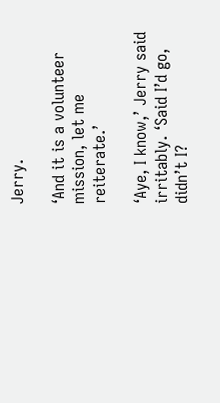Jerry.

‘And it is a volunteer mission, let me reiterate.’

‘Aye, I know,’ Jerry said irritably. ‘Said I’d go, didn’t I?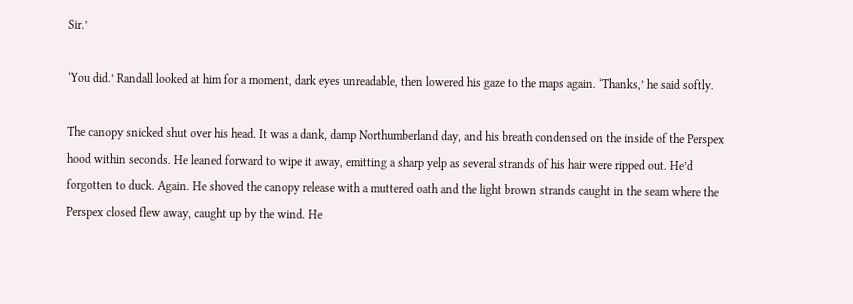Sir.’

‘You did.’ Randall looked at him for a moment, dark eyes unreadable, then lowered his gaze to the maps again. ‘Thanks,’ he said softly.

The canopy snicked shut over his head. It was a dank, damp Northumberland day, and his breath condensed on the inside of the Perspex hood within seconds. He leaned forward to wipe it away, emitting a sharp yelp as several strands of his hair were ripped out. He’d forgotten to duck. Again. He shoved the canopy release with a muttered oath and the light brown strands caught in the seam where the Perspex closed flew away, caught up by the wind. He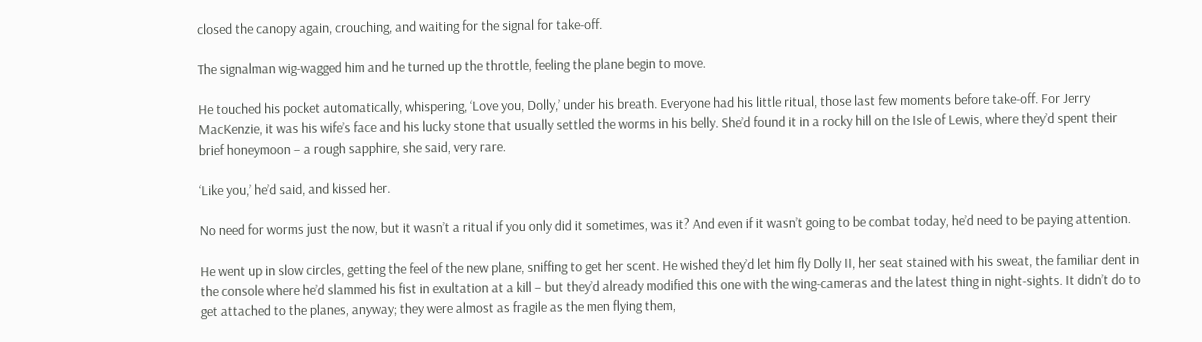closed the canopy again, crouching, and waiting for the signal for take-off.

The signalman wig-wagged him and he turned up the throttle, feeling the plane begin to move.

He touched his pocket automatically, whispering, ‘Love you, Dolly,’ under his breath. Everyone had his little ritual, those last few moments before take-off. For Jerry MacKenzie, it was his wife’s face and his lucky stone that usually settled the worms in his belly. She’d found it in a rocky hill on the Isle of Lewis, where they’d spent their brief honeymoon – a rough sapphire, she said, very rare.

‘Like you,’ he’d said, and kissed her.

No need for worms just the now, but it wasn’t a ritual if you only did it sometimes, was it? And even if it wasn’t going to be combat today, he’d need to be paying attention.

He went up in slow circles, getting the feel of the new plane, sniffing to get her scent. He wished they’d let him fly Dolly II, her seat stained with his sweat, the familiar dent in the console where he’d slammed his fist in exultation at a kill – but they’d already modified this one with the wing-cameras and the latest thing in night-sights. It didn’t do to get attached to the planes, anyway; they were almost as fragile as the men flying them,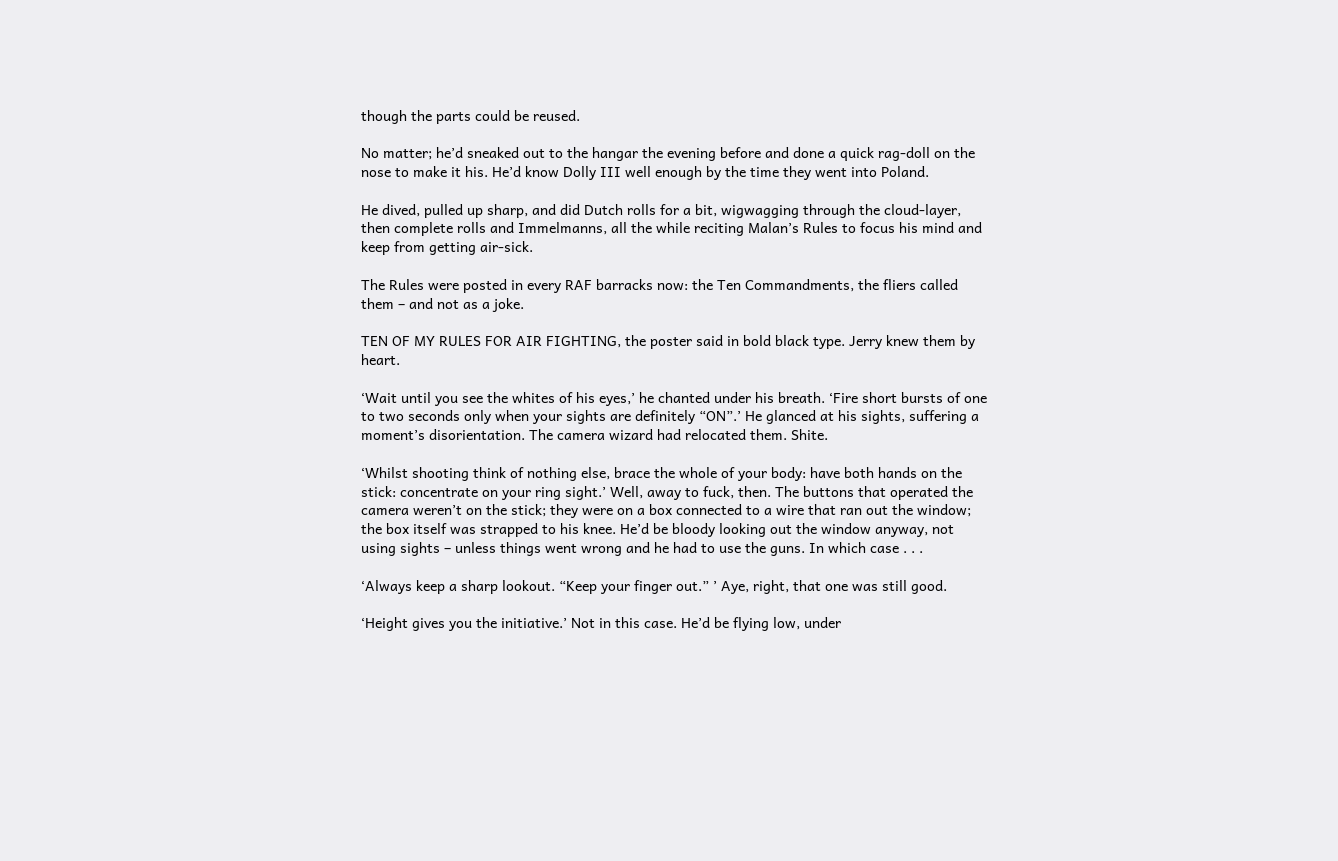though the parts could be reused.

No matter; he’d sneaked out to the hangar the evening before and done a quick rag-doll on the nose to make it his. He’d know Dolly III well enough by the time they went into Poland.

He dived, pulled up sharp, and did Dutch rolls for a bit, wigwagging through the cloud-layer, then complete rolls and Immelmanns, all the while reciting Malan’s Rules to focus his mind and keep from getting air-sick.

The Rules were posted in every RAF barracks now: the Ten Commandments, the fliers called them – and not as a joke.

TEN OF MY RULES FOR AIR FIGHTING, the poster said in bold black type. Jerry knew them by heart.

‘Wait until you see the whites of his eyes,’ he chanted under his breath. ‘Fire short bursts of one to two seconds only when your sights are definitely “ON”.’ He glanced at his sights, suffering a moment’s disorientation. The camera wizard had relocated them. Shite.

‘Whilst shooting think of nothing else, brace the whole of your body: have both hands on the stick: concentrate on your ring sight.’ Well, away to fuck, then. The buttons that operated the camera weren’t on the stick; they were on a box connected to a wire that ran out the window; the box itself was strapped to his knee. He’d be bloody looking out the window anyway, not using sights – unless things went wrong and he had to use the guns. In which case . . .

‘Always keep a sharp lookout. “Keep your finger out.” ’ Aye, right, that one was still good.

‘Height gives you the initiative.’ Not in this case. He’d be flying low, under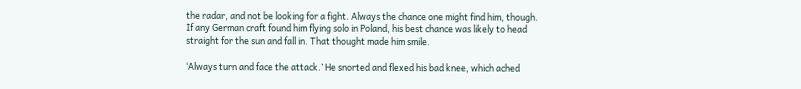the radar, and not be looking for a fight. Always the chance one might find him, though. If any German craft found him flying solo in Poland, his best chance was likely to head straight for the sun and fall in. That thought made him smile.

‘Always turn and face the attack.’ He snorted and flexed his bad knee, which ached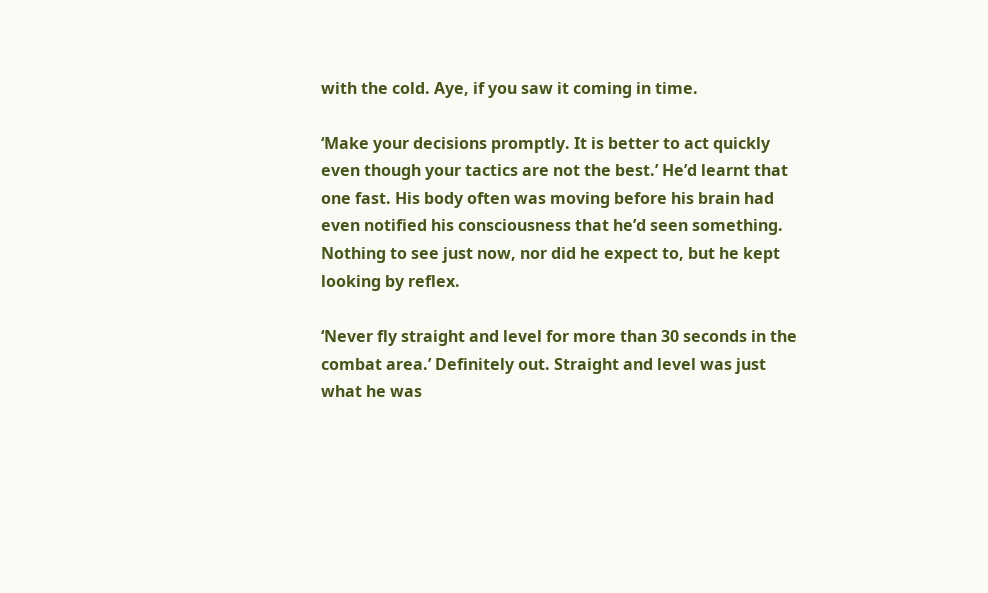with the cold. Aye, if you saw it coming in time.

‘Make your decisions promptly. It is better to act quickly even though your tactics are not the best.’ He’d learnt that one fast. His body often was moving before his brain had even notified his consciousness that he’d seen something. Nothing to see just now, nor did he expect to, but he kept looking by reflex.

‘Never fly straight and level for more than 30 seconds in the combat area.’ Definitely out. Straight and level was just what he was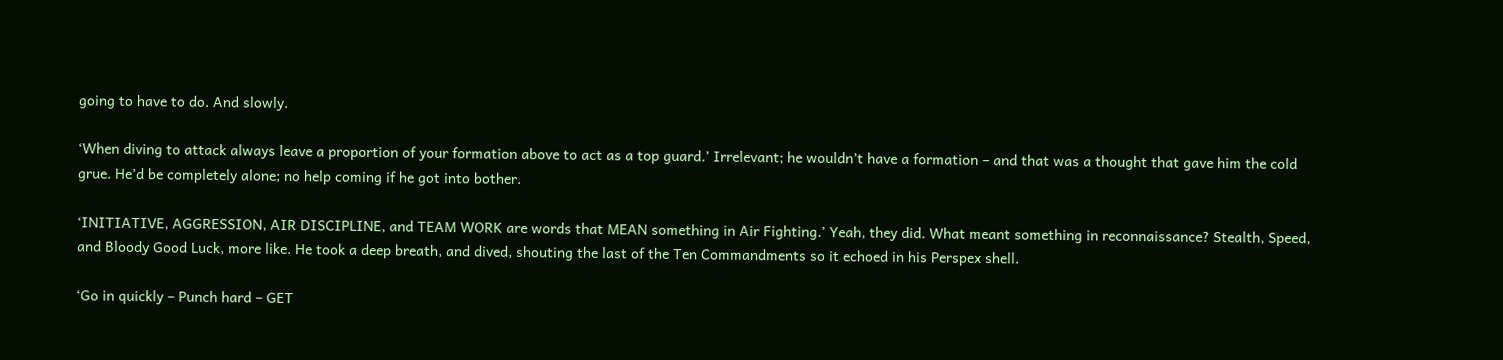going to have to do. And slowly.

‘When diving to attack always leave a proportion of your formation above to act as a top guard.’ Irrelevant; he wouldn’t have a formation – and that was a thought that gave him the cold grue. He’d be completely alone; no help coming if he got into bother.

‘INITIATIVE, AGGRESSION, AIR DISCIPLINE, and TEAM WORK are words that MEAN something in Air Fighting.’ Yeah, they did. What meant something in reconnaissance? Stealth, Speed, and Bloody Good Luck, more like. He took a deep breath, and dived, shouting the last of the Ten Commandments so it echoed in his Perspex shell.

‘Go in quickly – Punch hard – GET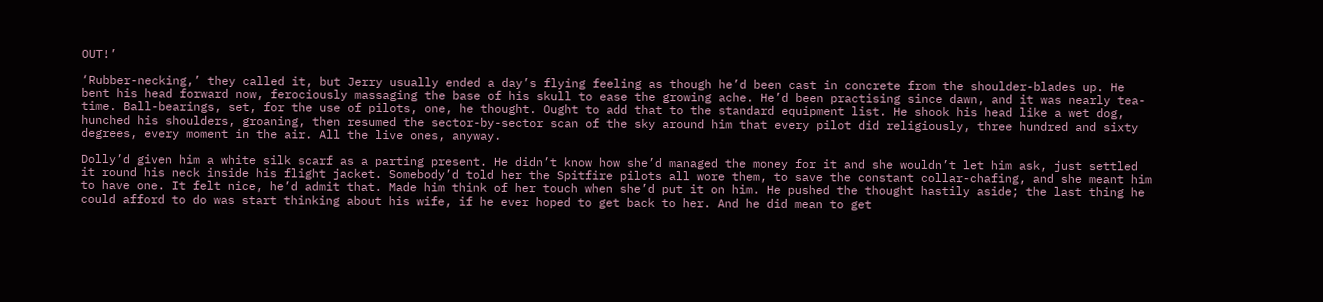OUT!’

‘Rubber-necking,’ they called it, but Jerry usually ended a day’s flying feeling as though he’d been cast in concrete from the shoulder-blades up. He bent his head forward now, ferociously massaging the base of his skull to ease the growing ache. He’d been practising since dawn, and it was nearly tea-time. Ball-bearings, set, for the use of pilots, one, he thought. Ought to add that to the standard equipment list. He shook his head like a wet dog, hunched his shoulders, groaning, then resumed the sector-by-sector scan of the sky around him that every pilot did religiously, three hundred and sixty degrees, every moment in the air. All the live ones, anyway.

Dolly’d given him a white silk scarf as a parting present. He didn’t know how she’d managed the money for it and she wouldn’t let him ask, just settled it round his neck inside his flight jacket. Somebody’d told her the Spitfire pilots all wore them, to save the constant collar-chafing, and she meant him to have one. It felt nice, he’d admit that. Made him think of her touch when she’d put it on him. He pushed the thought hastily aside; the last thing he could afford to do was start thinking about his wife, if he ever hoped to get back to her. And he did mean to get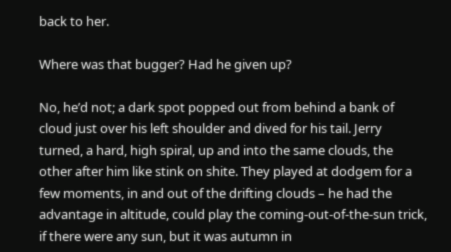back to her.

Where was that bugger? Had he given up?

No, he’d not; a dark spot popped out from behind a bank of cloud just over his left shoulder and dived for his tail. Jerry turned, a hard, high spiral, up and into the same clouds, the other after him like stink on shite. They played at dodgem for a few moments, in and out of the drifting clouds – he had the advantage in altitude, could play the coming-out-of-the-sun trick, if there were any sun, but it was autumn in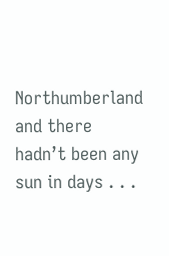Northumberland and there hadn’t been any sun in days . . .